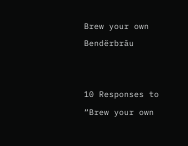Brew your own Bendërbrāu


10 Responses to “Brew your own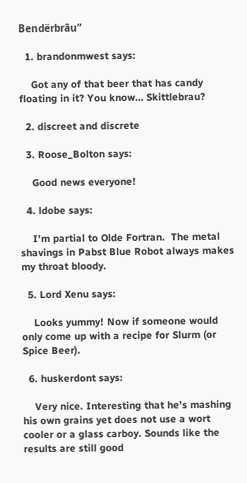Bendërbrāu”

  1. brandonmwest says:

    Got any of that beer that has candy floating in it? You know… Skittlebrau?

  2. discreet and discrete

  3. Roose_Bolton says:

    Good news everyone!

  4. ldobe says:

    I’m partial to Olde Fortran.  The metal shavings in Pabst Blue Robot always makes my throat bloody.

  5. Lord Xenu says:

    Looks yummy! Now if someone would only come up with a recipe for Slurm (or Spice Beer).

  6. huskerdont says:

    Very nice. Interesting that he’s mashing his own grains yet does not use a wort cooler or a glass carboy. Sounds like the results are still good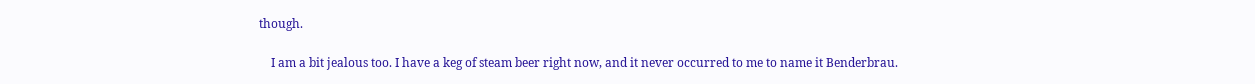though.

    I am a bit jealous too. I have a keg of steam beer right now, and it never occurred to me to name it Benderbrau.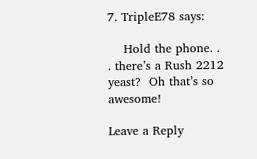7. TripleE78 says:

    Hold the phone. . . there’s a Rush 2212 yeast?  Oh that’s so awesome!

Leave a Reply